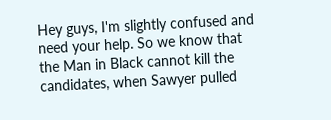Hey guys, I'm slightly confused and need your help. So we know that the Man in Black cannot kill the candidates, when Sawyer pulled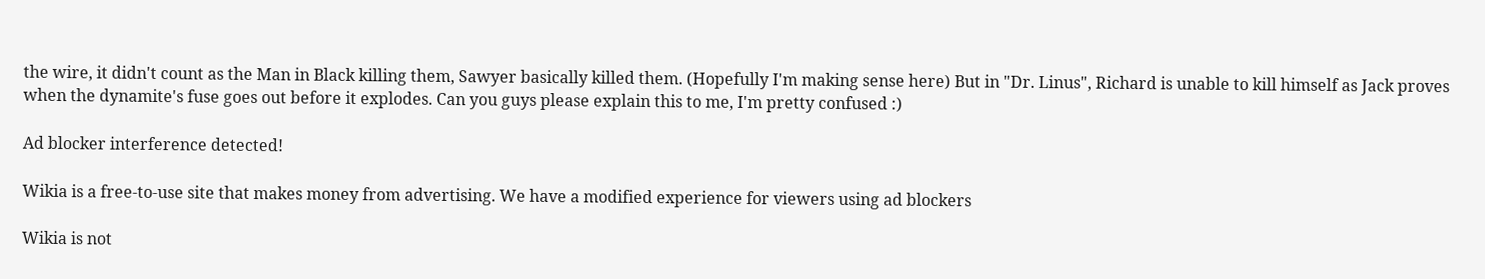the wire, it didn't count as the Man in Black killing them, Sawyer basically killed them. (Hopefully I'm making sense here) But in "Dr. Linus", Richard is unable to kill himself as Jack proves when the dynamite's fuse goes out before it explodes. Can you guys please explain this to me, I'm pretty confused :)

Ad blocker interference detected!

Wikia is a free-to-use site that makes money from advertising. We have a modified experience for viewers using ad blockers

Wikia is not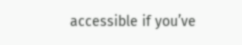accessible if you’ve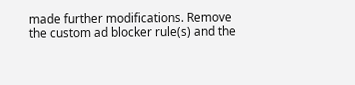made further modifications. Remove the custom ad blocker rule(s) and the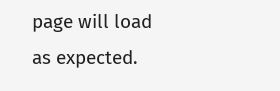page will load as expected.